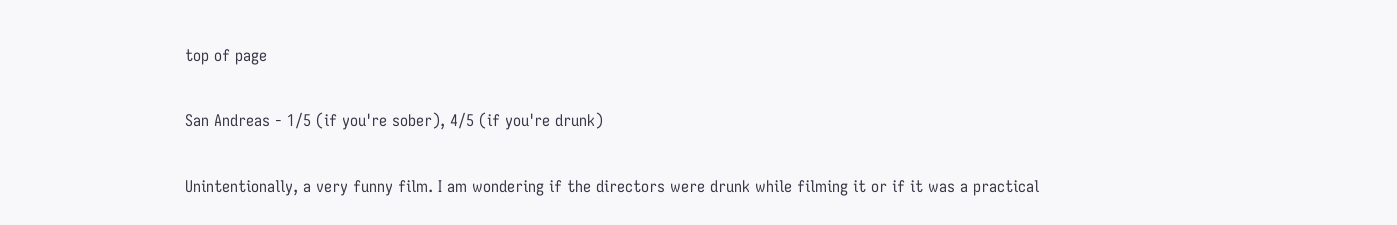top of page

San Andreas - 1/5 (if you're sober), 4/5 (if you're drunk)

Unintentionally, a very funny film. I am wondering if the directors were drunk while filming it or if it was a practical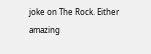joke on The Rock. Either amazing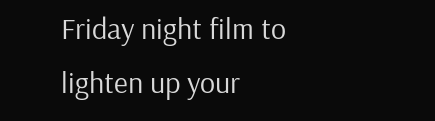Friday night film to lighten up your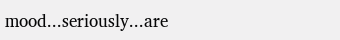mood...seriously...are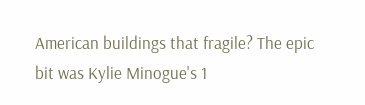American buildings that fragile? The epic bit was Kylie Minogue's 1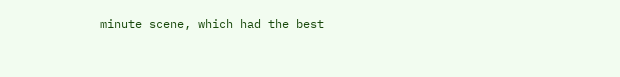minute scene, which had the best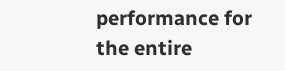performance for the entire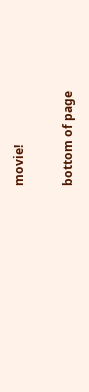movie!

bottom of page